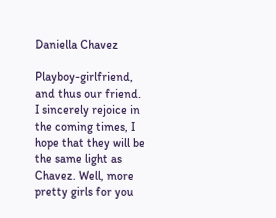Daniella Chavez

Playboy-girlfriend, and thus our friend. I sincerely rejoice in the coming times, I hope that they will be the same light as Chavez. Well, more pretty girls for you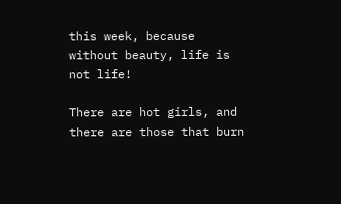this week, because without beauty, life is not life!

There are hot girls, and there are those that burn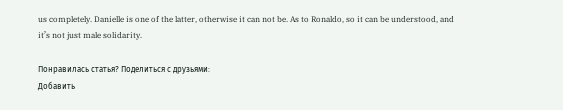us completely. Danielle is one of the latter, otherwise it can not be. As to Ronaldo, so it can be understood, and it’s not just male solidarity.

Понравилась статья? Поделиться с друзьями:
Добавить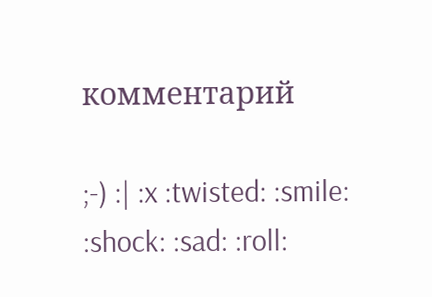комментарий

;-) :| :x :twisted: :smile: :shock: :sad: :roll: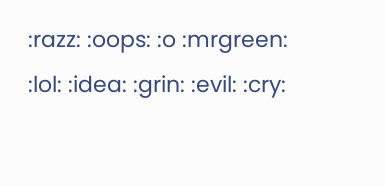:razz: :oops: :o :mrgreen: :lol: :idea: :grin: :evil: :cry: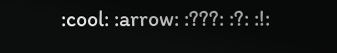:cool: :arrow: :???: :?: :!: